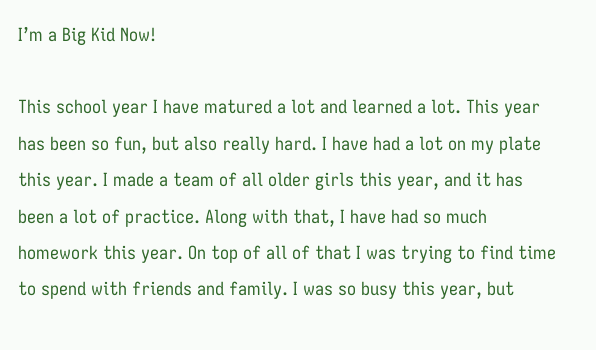I’m a Big Kid Now!

This school year I have matured a lot and learned a lot. This year has been so fun, but also really hard. I have had a lot on my plate this year. I made a team of all older girls this year, and it has been a lot of practice. Along with that, I have had so much homework this year. On top of all of that I was trying to find time to spend with friends and family. I was so busy this year, but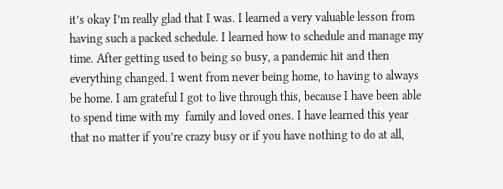it’s okay I’m really glad that I was. I learned a very valuable lesson from having such a packed schedule. I learned how to schedule and manage my time. After getting used to being so busy, a pandemic hit and then everything changed. I went from never being home, to having to always be home. I am grateful I got to live through this, because I have been able to spend time with my  family and loved ones. I have learned this year that no matter if you’re crazy busy or if you have nothing to do at all,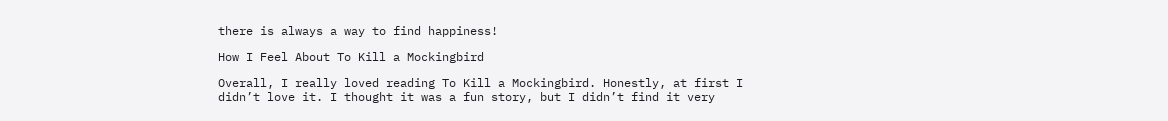there is always a way to find happiness!

How I Feel About To Kill a Mockingbird

Overall, I really loved reading To Kill a Mockingbird. Honestly, at first I didn’t love it. I thought it was a fun story, but I didn’t find it very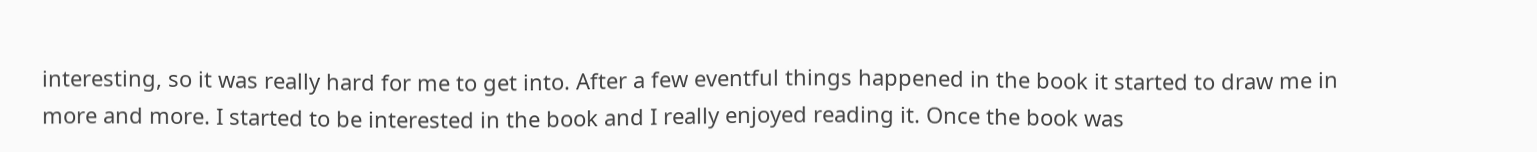interesting, so it was really hard for me to get into. After a few eventful things happened in the book it started to draw me in more and more. I started to be interested in the book and I really enjoyed reading it. Once the book was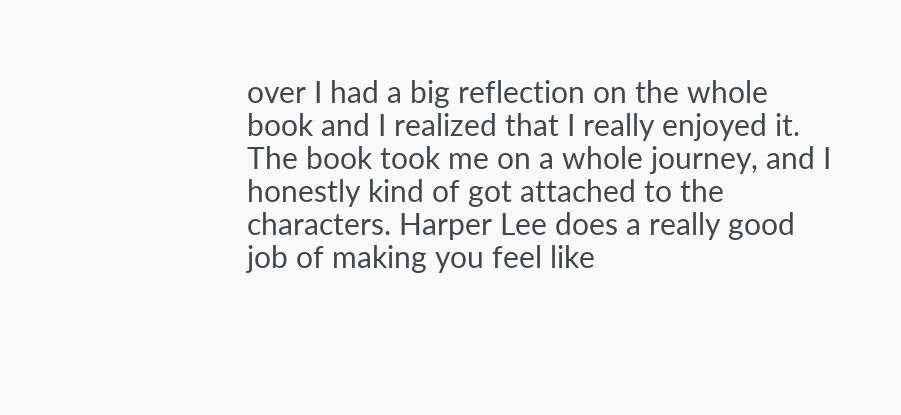over I had a big reflection on the whole book and I realized that I really enjoyed it. The book took me on a whole journey, and I honestly kind of got attached to the characters. Harper Lee does a really good job of making you feel like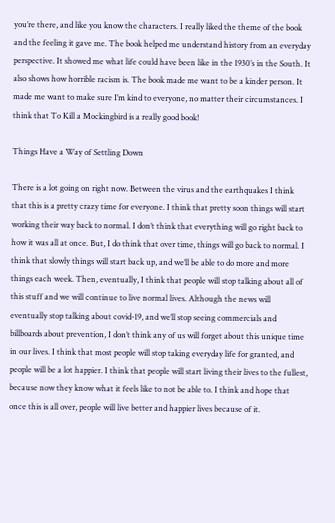you’re there, and like you know the characters. I really liked the theme of the book and the feeling it gave me. The book helped me understand history from an everyday perspective. It showed me what life could have been like in the 1930’s in the South. It also shows how horrible racism is. The book made me want to be a kinder person. It made me want to make sure I’m kind to everyone, no matter their circumstances. I think that To Kill a Mockingbird is a really good book!

Things Have a Way of Settling Down

There is a lot going on right now. Between the virus and the earthquakes I think that this is a pretty crazy time for everyone. I think that pretty soon things will start working their way back to normal. I don’t think that everything will go right back to how it was all at once. But, I do think that over time, things will go back to normal. I think that slowly things will start back up, and we’ll be able to do more and more things each week. Then, eventually, I think that people will stop talking about all of this stuff and we will continue to live normal lives. Although the news will eventually stop talking about covid-19, and we’ll stop seeing commercials and billboards about prevention, I don’t think any of us will forget about this unique time in our lives. I think that most people will stop taking everyday life for granted, and people will be a lot happier. I think that people will start living their lives to the fullest, because now they know what it feels like to not be able to. I think and hope that once this is all over, people will live better and happier lives because of it.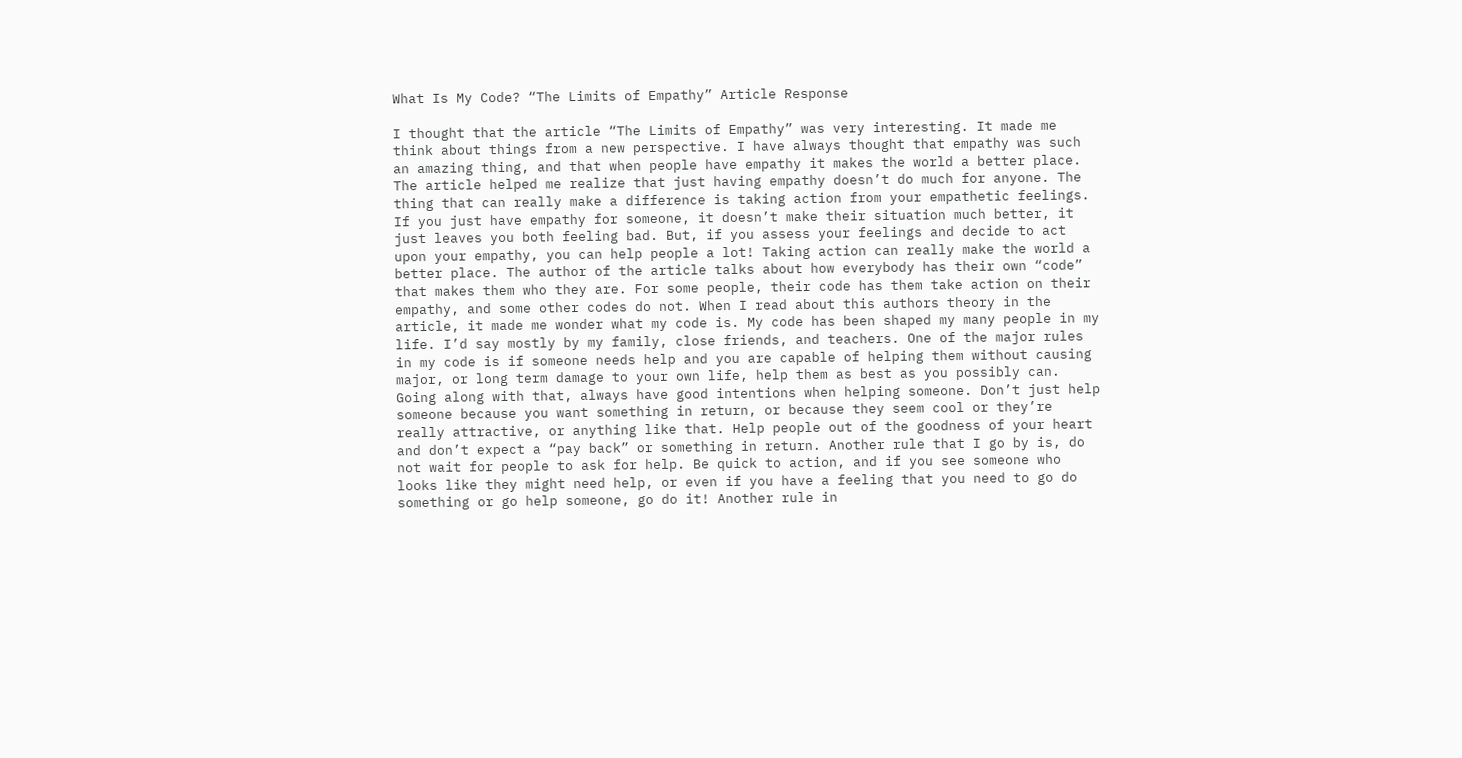What Is My Code? “The Limits of Empathy” Article Response

I thought that the article “The Limits of Empathy” was very interesting. It made me think about things from a new perspective. I have always thought that empathy was such an amazing thing, and that when people have empathy it makes the world a better place. The article helped me realize that just having empathy doesn’t do much for anyone. The thing that can really make a difference is taking action from your empathetic feelings. If you just have empathy for someone, it doesn’t make their situation much better, it just leaves you both feeling bad. But, if you assess your feelings and decide to act upon your empathy, you can help people a lot! Taking action can really make the world a better place. The author of the article talks about how everybody has their own “code” that makes them who they are. For some people, their code has them take action on their empathy, and some other codes do not. When I read about this authors theory in the article, it made me wonder what my code is. My code has been shaped my many people in my life. I’d say mostly by my family, close friends, and teachers. One of the major rules in my code is if someone needs help and you are capable of helping them without causing major, or long term damage to your own life, help them as best as you possibly can. Going along with that, always have good intentions when helping someone. Don’t just help someone because you want something in return, or because they seem cool or they’re really attractive, or anything like that. Help people out of the goodness of your heart and don’t expect a “pay back” or something in return. Another rule that I go by is, do not wait for people to ask for help. Be quick to action, and if you see someone who looks like they might need help, or even if you have a feeling that you need to go do something or go help someone, go do it! Another rule in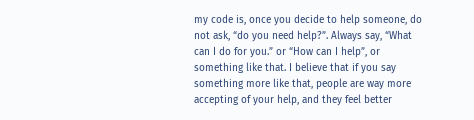my code is, once you decide to help someone, do not ask, “do you need help?”. Always say, “What can I do for you.” or “How can I help”, or something like that. I believe that if you say something more like that, people are way more accepting of your help, and they feel better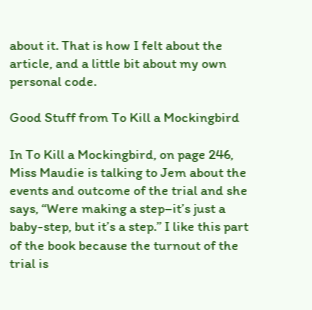about it. That is how I felt about the article, and a little bit about my own personal code.

Good Stuff from To Kill a Mockingbird

In To Kill a Mockingbird, on page 246, Miss Maudie is talking to Jem about the events and outcome of the trial and she says, “Were making a step–it’s just a baby-step, but it’s a step.” I like this part of the book because the turnout of the trial is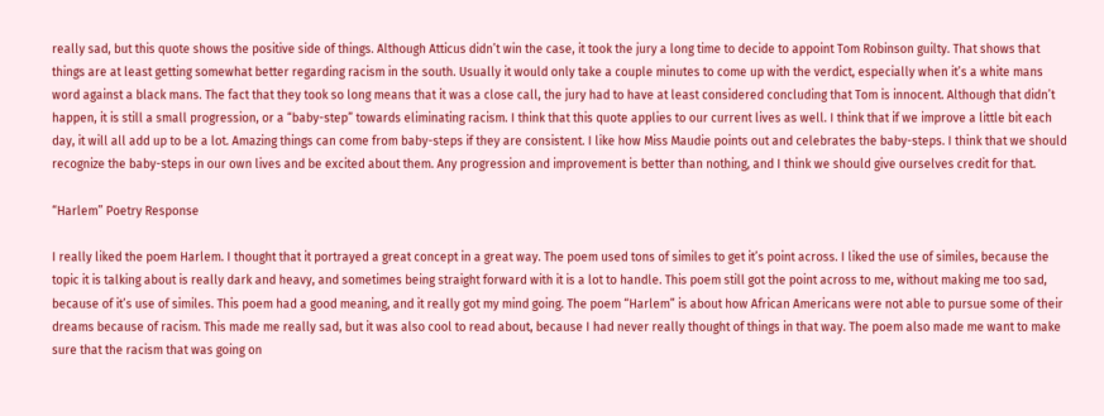really sad, but this quote shows the positive side of things. Although Atticus didn’t win the case, it took the jury a long time to decide to appoint Tom Robinson guilty. That shows that things are at least getting somewhat better regarding racism in the south. Usually it would only take a couple minutes to come up with the verdict, especially when it’s a white mans word against a black mans. The fact that they took so long means that it was a close call, the jury had to have at least considered concluding that Tom is innocent. Although that didn’t happen, it is still a small progression, or a “baby-step” towards eliminating racism. I think that this quote applies to our current lives as well. I think that if we improve a little bit each day, it will all add up to be a lot. Amazing things can come from baby-steps if they are consistent. I like how Miss Maudie points out and celebrates the baby-steps. I think that we should recognize the baby-steps in our own lives and be excited about them. Any progression and improvement is better than nothing, and I think we should give ourselves credit for that.

“Harlem” Poetry Response

I really liked the poem Harlem. I thought that it portrayed a great concept in a great way. The poem used tons of similes to get it’s point across. I liked the use of similes, because the topic it is talking about is really dark and heavy, and sometimes being straight forward with it is a lot to handle. This poem still got the point across to me, without making me too sad, because of it’s use of similes. This poem had a good meaning, and it really got my mind going. The poem “Harlem” is about how African Americans were not able to pursue some of their dreams because of racism. This made me really sad, but it was also cool to read about, because I had never really thought of things in that way. The poem also made me want to make sure that the racism that was going on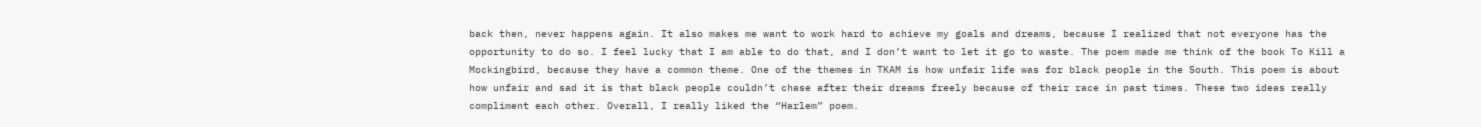back then, never happens again. It also makes me want to work hard to achieve my goals and dreams, because I realized that not everyone has the opportunity to do so. I feel lucky that I am able to do that, and I don’t want to let it go to waste. The poem made me think of the book To Kill a Mockingbird, because they have a common theme. One of the themes in TKAM is how unfair life was for black people in the South. This poem is about how unfair and sad it is that black people couldn’t chase after their dreams freely because of their race in past times. These two ideas really compliment each other. Overall, I really liked the “Harlem” poem.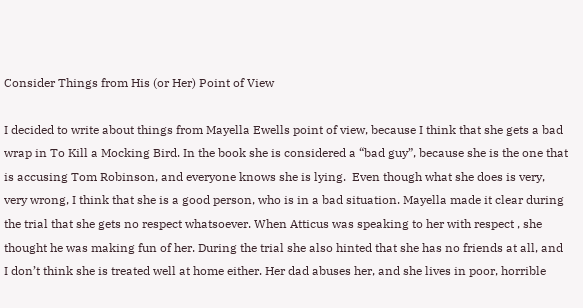Consider Things from His (or Her) Point of View

I decided to write about things from Mayella Ewells point of view, because I think that she gets a bad wrap in To Kill a Mocking Bird. In the book she is considered a “bad guy”, because she is the one that is accusing Tom Robinson, and everyone knows she is lying.  Even though what she does is very, very wrong, I think that she is a good person, who is in a bad situation. Mayella made it clear during the trial that she gets no respect whatsoever. When Atticus was speaking to her with respect , she thought he was making fun of her. During the trial she also hinted that she has no friends at all, and I don’t think she is treated well at home either. Her dad abuses her, and she lives in poor, horrible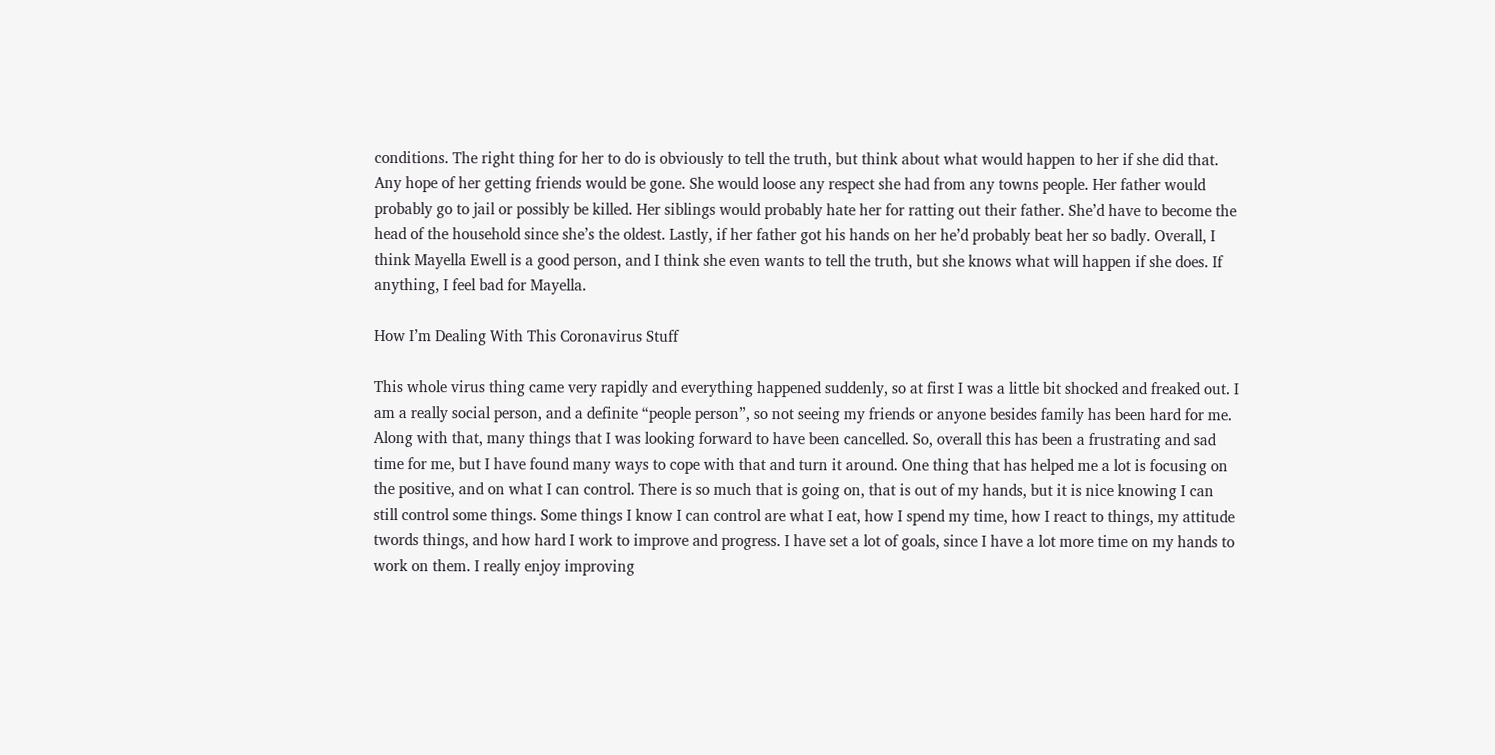conditions. The right thing for her to do is obviously to tell the truth, but think about what would happen to her if she did that. Any hope of her getting friends would be gone. She would loose any respect she had from any towns people. Her father would probably go to jail or possibly be killed. Her siblings would probably hate her for ratting out their father. She’d have to become the head of the household since she’s the oldest. Lastly, if her father got his hands on her he’d probably beat her so badly. Overall, I think Mayella Ewell is a good person, and I think she even wants to tell the truth, but she knows what will happen if she does. If anything, I feel bad for Mayella.

How I’m Dealing With This Coronavirus Stuff

This whole virus thing came very rapidly and everything happened suddenly, so at first I was a little bit shocked and freaked out. I am a really social person, and a definite “people person”, so not seeing my friends or anyone besides family has been hard for me. Along with that, many things that I was looking forward to have been cancelled. So, overall this has been a frustrating and sad time for me, but I have found many ways to cope with that and turn it around. One thing that has helped me a lot is focusing on the positive, and on what I can control. There is so much that is going on, that is out of my hands, but it is nice knowing I can still control some things. Some things I know I can control are what I eat, how I spend my time, how I react to things, my attitude twords things, and how hard I work to improve and progress. I have set a lot of goals, since I have a lot more time on my hands to work on them. I really enjoy improving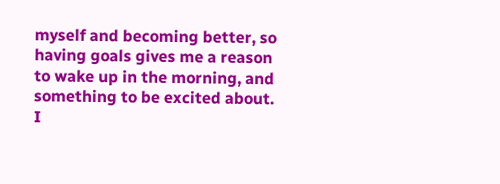myself and becoming better, so having goals gives me a reason to wake up in the morning, and something to be excited about. I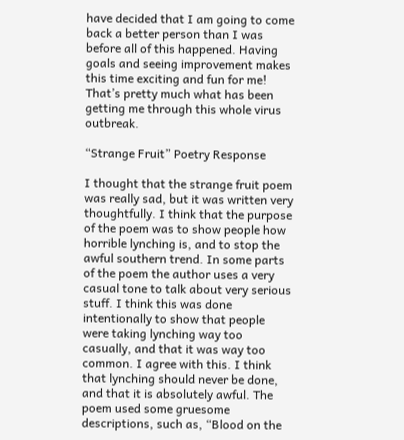have decided that I am going to come back a better person than I was before all of this happened. Having goals and seeing improvement makes this time exciting and fun for me! That’s pretty much what has been getting me through this whole virus outbreak.

“Strange Fruit” Poetry Response

I thought that the strange fruit poem was really sad, but it was written very thoughtfully. I think that the purpose of the poem was to show people how horrible lynching is, and to stop the awful southern trend. In some parts of the poem the author uses a very casual tone to talk about very serious stuff. I think this was done intentionally to show that people were taking lynching way too casually, and that it was way too common. I agree with this. I think that lynching should never be done, and that it is absolutely awful. The poem used some gruesome descriptions, such as, “Blood on the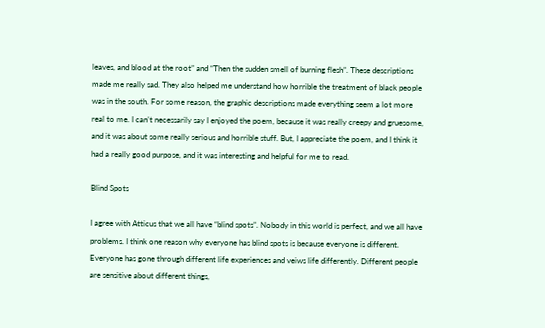leaves, and blood at the root” and “Then the sudden smell of burning flesh”. These descriptions made me really sad. They also helped me understand how horrible the treatment of black people was in the south. For some reason, the graphic descriptions made everything seem a lot more real to me. I can’t necessarily say I enjoyed the poem, because it was really creepy and gruesome, and it was about some really serious and horrible stuff. But, I appreciate the poem, and I think it had a really good purpose, and it was interesting and helpful for me to read.

Blind Spots

I agree with Atticus that we all have “blind spots”. Nobody in this world is perfect, and we all have problems. I think one reason why everyone has blind spots is because everyone is different. Everyone has gone through different life experiences and veiws life differently. Different people are sensitive about different things,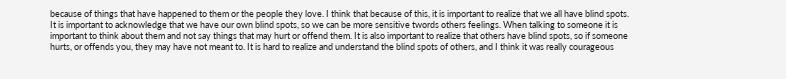because of things that have happened to them or the people they love. I think that because of this, it is important to realize that we all have blind spots. It is important to acknowledge that we have our own blind spots, so we can be more sensitive twords others feelings. When talking to someone it is important to think about them and not say things that may hurt or offend them. It is also important to realize that others have blind spots, so if someone hurts, or offends you, they may have not meant to. It is hard to realize and understand the blind spots of others, and I think it was really courageous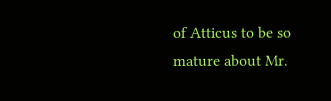of Atticus to be so mature about Mr.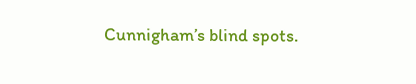Cunnigham’s blind spots.